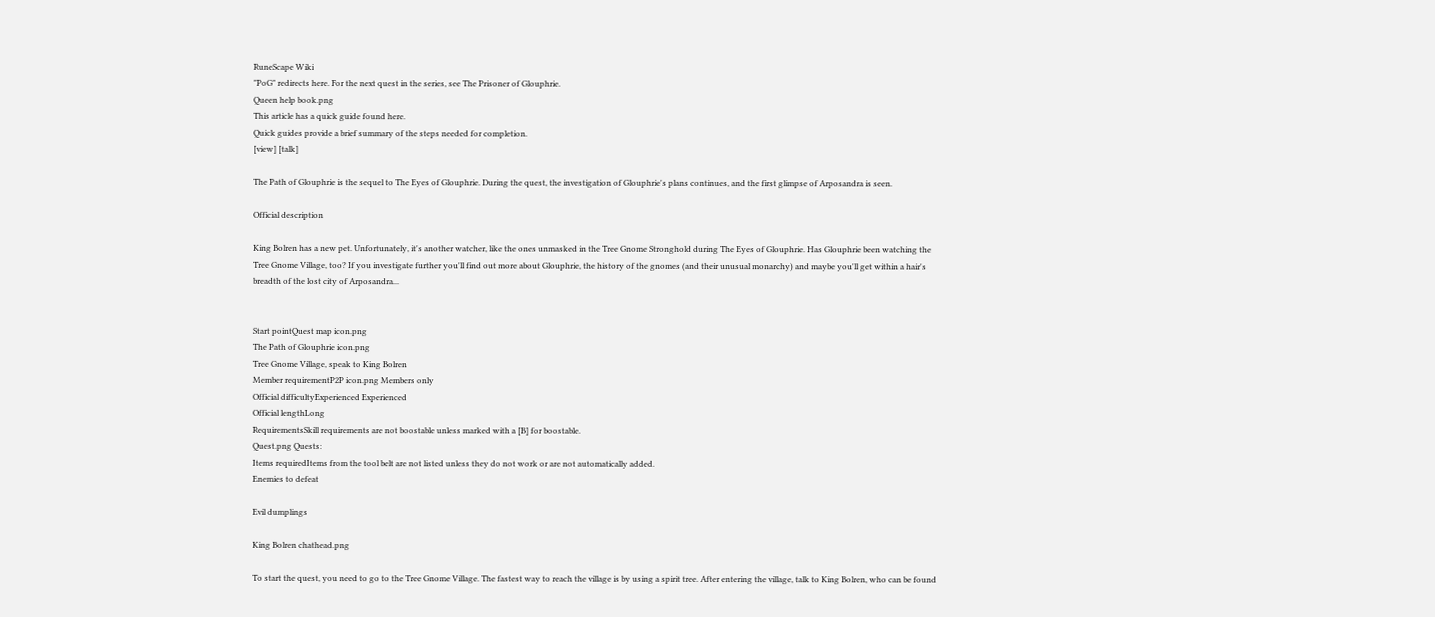RuneScape Wiki
"PoG" redirects here. For the next quest in the series, see The Prisoner of Glouphrie.
Queen help book.png
This article has a quick guide found here.
Quick guides provide a brief summary of the steps needed for completion.
[view] [talk]

The Path of Glouphrie is the sequel to The Eyes of Glouphrie. During the quest, the investigation of Glouphrie's plans continues, and the first glimpse of Arposandra is seen.

Official description

King Bolren has a new pet. Unfortunately, it's another watcher, like the ones unmasked in the Tree Gnome Stronghold during The Eyes of Glouphrie. Has Glouphrie been watching the Tree Gnome Village, too? If you investigate further you'll find out more about Glouphrie, the history of the gnomes (and their unusual monarchy) and maybe you'll get within a hair's breadth of the lost city of Arposandra...


Start pointQuest map icon.png
The Path of Glouphrie icon.png
Tree Gnome Village, speak to King Bolren
Member requirementP2P icon.png Members only
Official difficultyExperienced Experienced
Official lengthLong
RequirementsSkill requirements are not boostable unless marked with a [B] for boostable.
Quest.png Quests:
Items requiredItems from the tool belt are not listed unless they do not work or are not automatically added.
Enemies to defeat

Evil dumplings

King Bolren chathead.png

To start the quest, you need to go to the Tree Gnome Village. The fastest way to reach the village is by using a spirit tree. After entering the village, talk to King Bolren, who can be found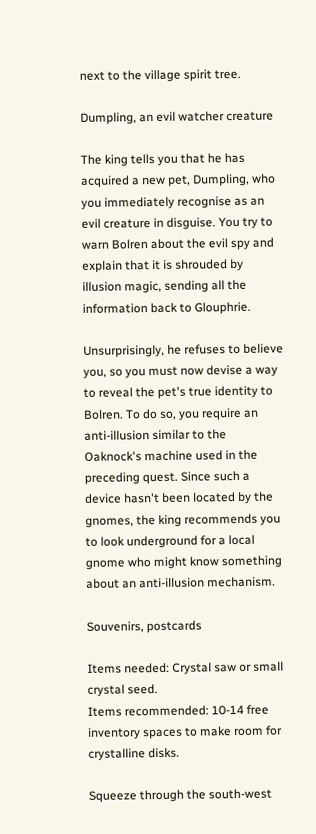next to the village spirit tree.

Dumpling, an evil watcher creature

The king tells you that he has acquired a new pet, Dumpling, who you immediately recognise as an evil creature in disguise. You try to warn Bolren about the evil spy and explain that it is shrouded by illusion magic, sending all the information back to Glouphrie.

Unsurprisingly, he refuses to believe you, so you must now devise a way to reveal the pet's true identity to Bolren. To do so, you require an anti-illusion similar to the Oaknock's machine used in the preceding quest. Since such a device hasn't been located by the gnomes, the king recommends you to look underground for a local gnome who might know something about an anti-illusion mechanism.

Souvenirs, postcards

Items needed: Crystal saw or small crystal seed.
Items recommended: 10-14 free inventory spaces to make room for crystalline disks.

Squeeze through the south-west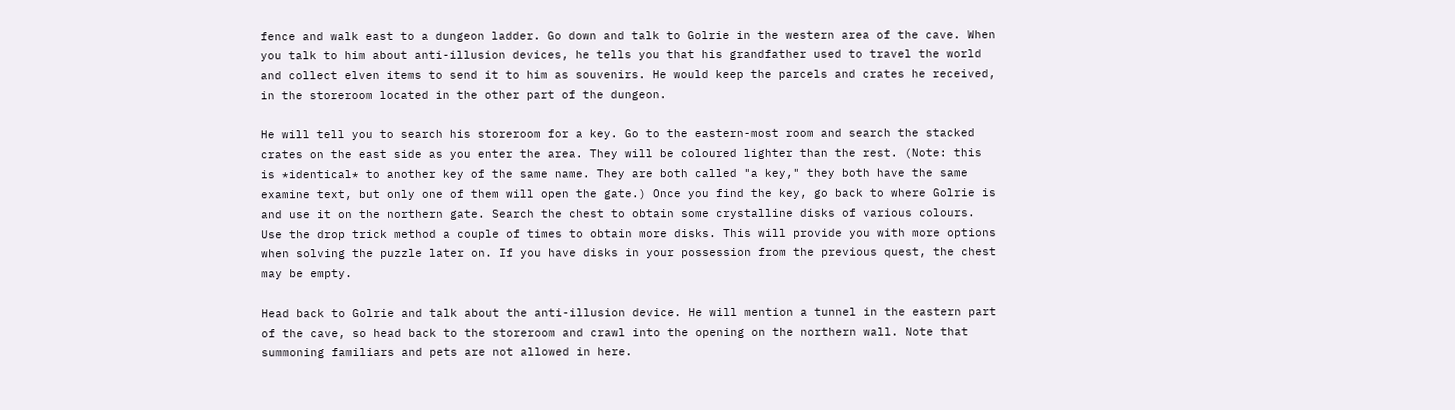fence and walk east to a dungeon ladder. Go down and talk to Golrie in the western area of the cave. When you talk to him about anti-illusion devices, he tells you that his grandfather used to travel the world and collect elven items to send it to him as souvenirs. He would keep the parcels and crates he received, in the storeroom located in the other part of the dungeon.

He will tell you to search his storeroom for a key. Go to the eastern-most room and search the stacked crates on the east side as you enter the area. They will be coloured lighter than the rest. (Note: this is *identical* to another key of the same name. They are both called "a key," they both have the same examine text, but only one of them will open the gate.) Once you find the key, go back to where Golrie is and use it on the northern gate. Search the chest to obtain some crystalline disks of various colours. Use the drop trick method a couple of times to obtain more disks. This will provide you with more options when solving the puzzle later on. If you have disks in your possession from the previous quest, the chest may be empty.

Head back to Golrie and talk about the anti-illusion device. He will mention a tunnel in the eastern part of the cave, so head back to the storeroom and crawl into the opening on the northern wall. Note that summoning familiars and pets are not allowed in here.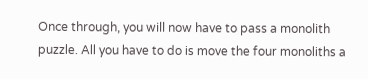Once through, you will now have to pass a monolith puzzle. All you have to do is move the four monoliths a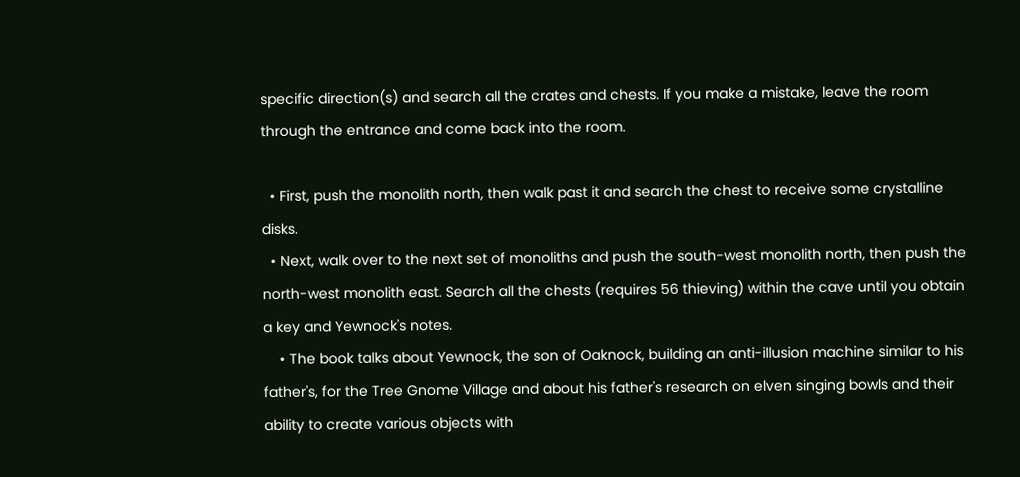specific direction(s) and search all the crates and chests. If you make a mistake, leave the room through the entrance and come back into the room.

  • First, push the monolith north, then walk past it and search the chest to receive some crystalline disks.
  • Next, walk over to the next set of monoliths and push the south-west monolith north, then push the north-west monolith east. Search all the chests (requires 56 thieving) within the cave until you obtain a key and Yewnock's notes.
    • The book talks about Yewnock, the son of Oaknock, building an anti-illusion machine similar to his father's, for the Tree Gnome Village and about his father's research on elven singing bowls and their ability to create various objects with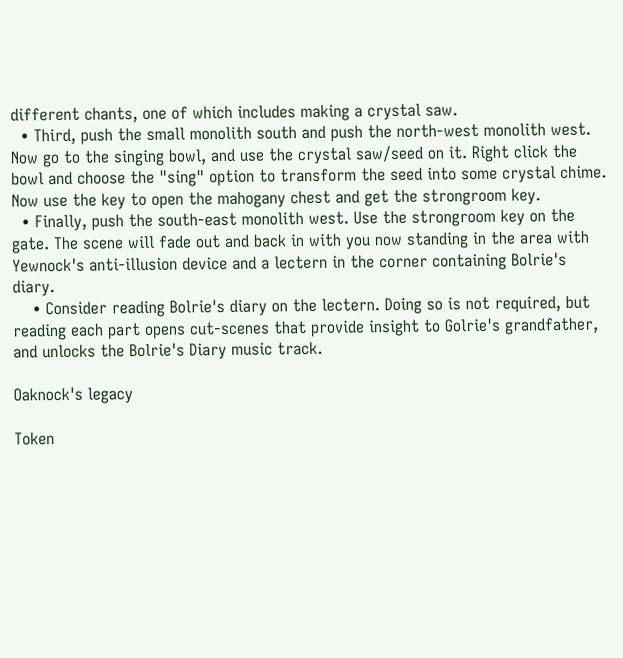different chants, one of which includes making a crystal saw.
  • Third, push the small monolith south and push the north-west monolith west. Now go to the singing bowl, and use the crystal saw/seed on it. Right click the bowl and choose the "sing" option to transform the seed into some crystal chime. Now use the key to open the mahogany chest and get the strongroom key.
  • Finally, push the south-east monolith west. Use the strongroom key on the gate. The scene will fade out and back in with you now standing in the area with Yewnock's anti-illusion device and a lectern in the corner containing Bolrie's diary.
    • Consider reading Bolrie's diary on the lectern. Doing so is not required, but reading each part opens cut-scenes that provide insight to Golrie's grandfather, and unlocks the Bolrie's Diary music track.

Oaknock's legacy

Token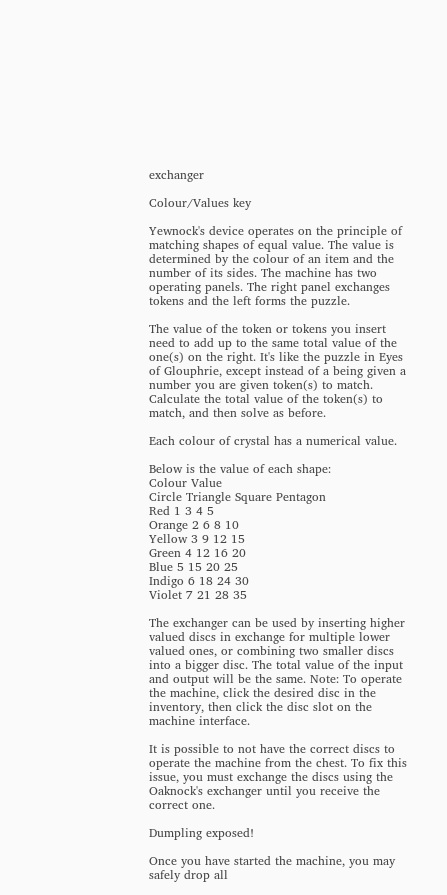exchanger

Colour/Values key

Yewnock's device operates on the principle of matching shapes of equal value. The value is determined by the colour of an item and the number of its sides. The machine has two operating panels. The right panel exchanges tokens and the left forms the puzzle.

The value of the token or tokens you insert need to add up to the same total value of the one(s) on the right. It's like the puzzle in Eyes of Glouphrie, except instead of a being given a number you are given token(s) to match. Calculate the total value of the token(s) to match, and then solve as before.

Each colour of crystal has a numerical value.

Below is the value of each shape:
Colour Value
Circle Triangle Square Pentagon
Red 1 3 4 5
Orange 2 6 8 10
Yellow 3 9 12 15
Green 4 12 16 20
Blue 5 15 20 25
Indigo 6 18 24 30
Violet 7 21 28 35

The exchanger can be used by inserting higher valued discs in exchange for multiple lower valued ones, or combining two smaller discs into a bigger disc. The total value of the input and output will be the same. Note: To operate the machine, click the desired disc in the inventory, then click the disc slot on the machine interface.

It is possible to not have the correct discs to operate the machine from the chest. To fix this issue, you must exchange the discs using the Oaknock's exchanger until you receive the correct one.

Dumpling exposed!

Once you have started the machine, you may safely drop all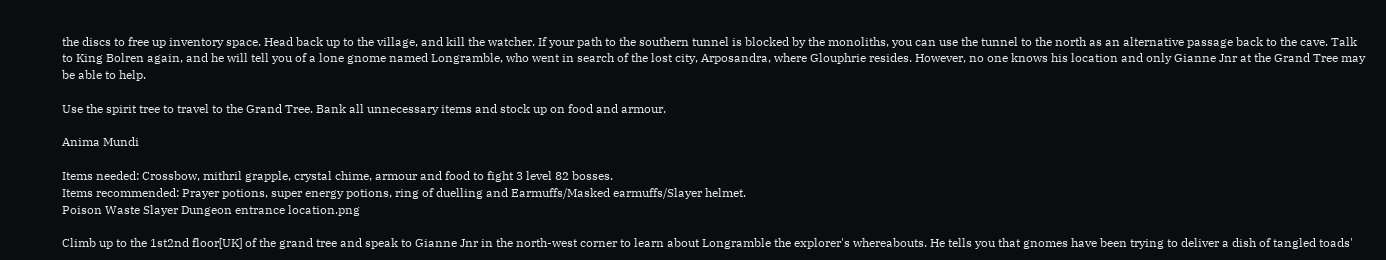the discs to free up inventory space. Head back up to the village, and kill the watcher. If your path to the southern tunnel is blocked by the monoliths, you can use the tunnel to the north as an alternative passage back to the cave. Talk to King Bolren again, and he will tell you of a lone gnome named Longramble, who went in search of the lost city, Arposandra, where Glouphrie resides. However, no one knows his location and only Gianne Jnr at the Grand Tree may be able to help.

Use the spirit tree to travel to the Grand Tree. Bank all unnecessary items and stock up on food and armour.

Anima Mundi

Items needed: Crossbow, mithril grapple, crystal chime, armour and food to fight 3 level 82 bosses.
Items recommended: Prayer potions, super energy potions, ring of duelling and Earmuffs/Masked earmuffs/Slayer helmet.
Poison Waste Slayer Dungeon entrance location.png

Climb up to the 1st2nd floor[UK] of the grand tree and speak to Gianne Jnr in the north-west corner to learn about Longramble the explorer's whereabouts. He tells you that gnomes have been trying to deliver a dish of tangled toads'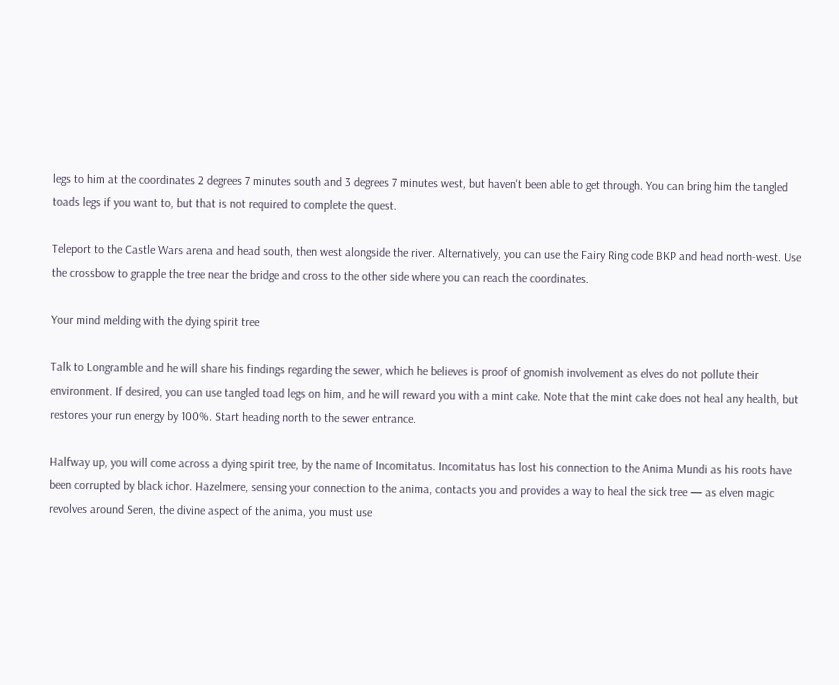legs to him at the coordinates 2 degrees 7 minutes south and 3 degrees 7 minutes west, but haven't been able to get through. You can bring him the tangled toads legs if you want to, but that is not required to complete the quest.

Teleport to the Castle Wars arena and head south, then west alongside the river. Alternatively, you can use the Fairy Ring code BKP and head north-west. Use the crossbow to grapple the tree near the bridge and cross to the other side where you can reach the coordinates.

Your mind melding with the dying spirit tree

Talk to Longramble and he will share his findings regarding the sewer, which he believes is proof of gnomish involvement as elves do not pollute their environment. If desired, you can use tangled toad legs on him, and he will reward you with a mint cake. Note that the mint cake does not heal any health, but restores your run energy by 100%. Start heading north to the sewer entrance.

Halfway up, you will come across a dying spirit tree, by the name of Incomitatus. Incomitatus has lost his connection to the Anima Mundi as his roots have been corrupted by black ichor. Hazelmere, sensing your connection to the anima, contacts you and provides a way to heal the sick tree — as elven magic revolves around Seren, the divine aspect of the anima, you must use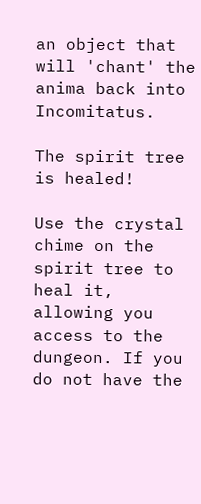an object that will 'chant' the anima back into Incomitatus.

The spirit tree is healed!

Use the crystal chime on the spirit tree to heal it, allowing you access to the dungeon. If you do not have the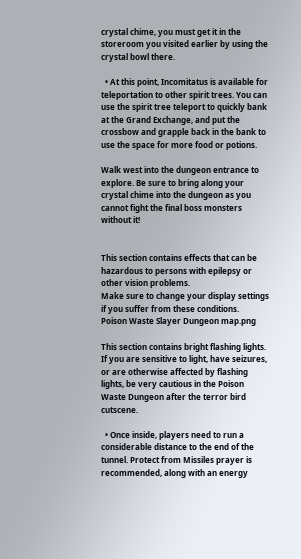crystal chime, you must get it in the storeroom you visited earlier by using the crystal bowl there.

  • At this point, Incomitatus is available for teleportation to other spirit trees. You can use the spirit tree teleport to quickly bank at the Grand Exchange, and put the crossbow and grapple back in the bank to use the space for more food or potions.

Walk west into the dungeon entrance to explore. Be sure to bring along your crystal chime into the dungeon as you cannot fight the final boss monsters without it!


This section contains effects that can be hazardous to persons with epilepsy or other vision problems.
Make sure to change your display settings if you suffer from these conditions.
Poison Waste Slayer Dungeon map.png

This section contains bright flashing lights. If you are sensitive to light, have seizures, or are otherwise affected by flashing lights, be very cautious in the Poison Waste Dungeon after the terror bird cutscene.

  • Once inside, players need to run a considerable distance to the end of the tunnel. Protect from Missiles prayer is recommended, along with an energy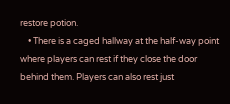restore potion.
    • There is a caged hallway at the half-way point where players can rest if they close the door behind them. Players can also rest just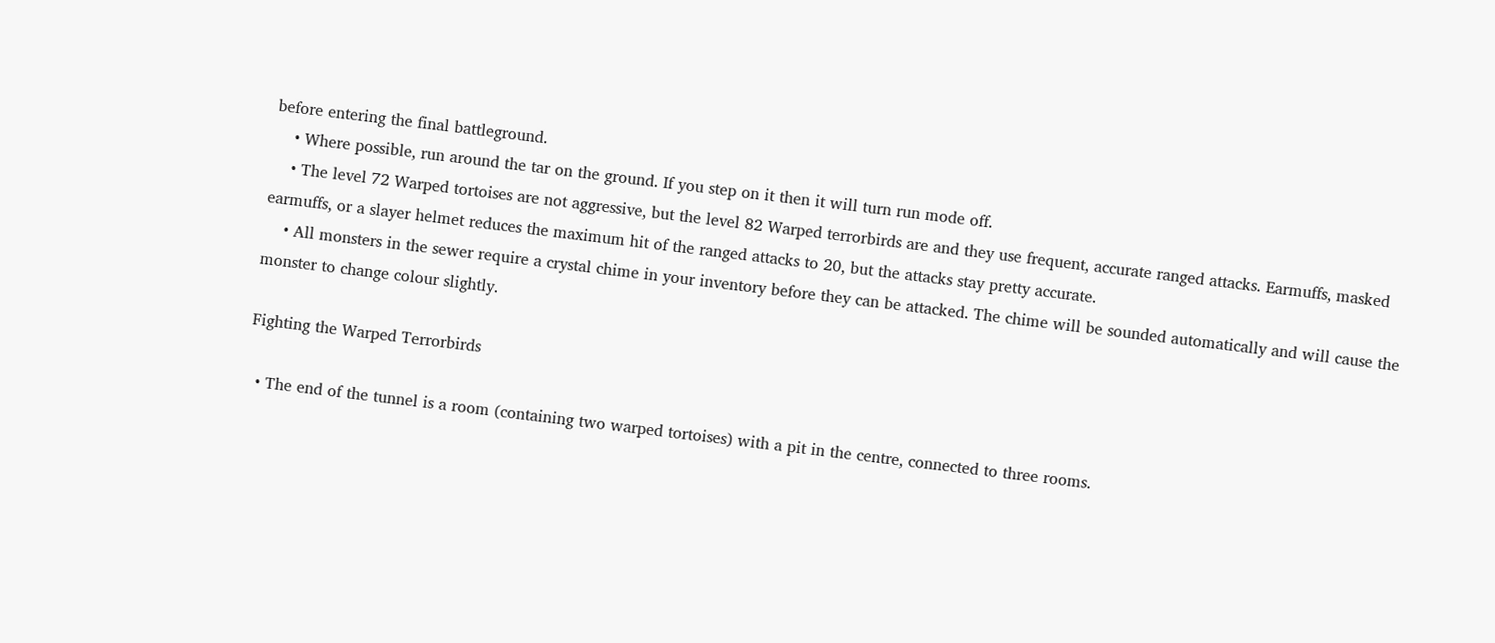before entering the final battleground.
    • Where possible, run around the tar on the ground. If you step on it then it will turn run mode off.
    • The level 72 Warped tortoises are not aggressive, but the level 82 Warped terrorbirds are and they use frequent, accurate ranged attacks. Earmuffs, masked earmuffs, or a slayer helmet reduces the maximum hit of the ranged attacks to 20, but the attacks stay pretty accurate.
    • All monsters in the sewer require a crystal chime in your inventory before they can be attacked. The chime will be sounded automatically and will cause the monster to change colour slightly.

Fighting the Warped Terrorbirds

  • The end of the tunnel is a room (containing two warped tortoises) with a pit in the centre, connected to three rooms.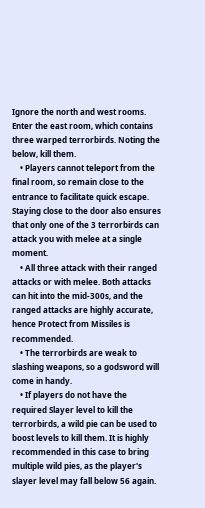Ignore the north and west rooms. Enter the east room, which contains three warped terrorbirds. Noting the below, kill them.
    • Players cannot teleport from the final room, so remain close to the entrance to facilitate quick escape. Staying close to the door also ensures that only one of the 3 terrorbirds can attack you with melee at a single moment.
    • All three attack with their ranged attacks or with melee. Both attacks can hit into the mid-300s, and the ranged attacks are highly accurate, hence Protect from Missiles is recommended.
    • The terrorbirds are weak to slashing weapons, so a godsword will come in handy.
    • If players do not have the required Slayer level to kill the terrorbirds, a wild pie can be used to boost levels to kill them. It is highly recommended in this case to bring multiple wild pies, as the player's slayer level may fall below 56 again.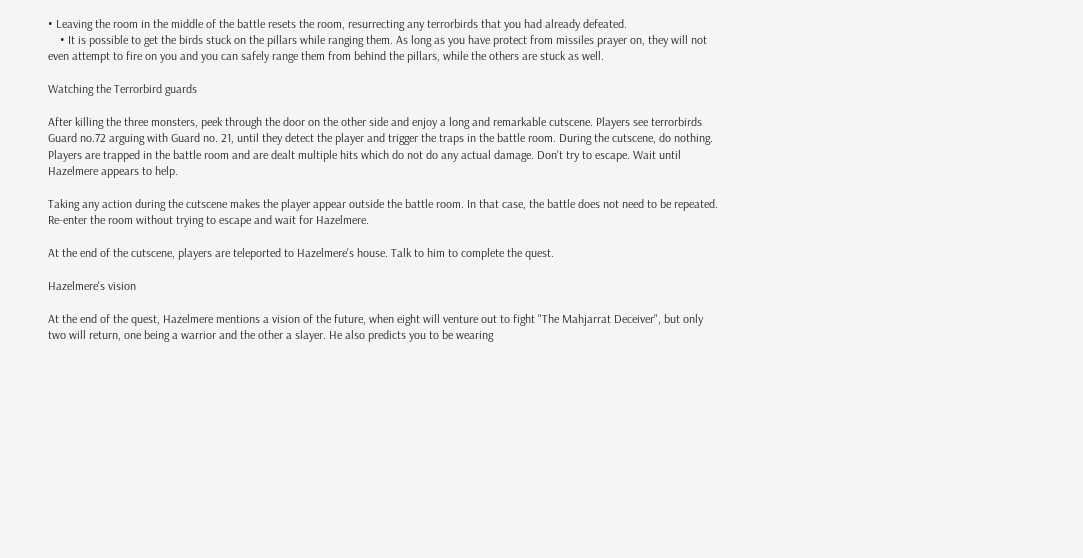• Leaving the room in the middle of the battle resets the room, resurrecting any terrorbirds that you had already defeated.
    • It is possible to get the birds stuck on the pillars while ranging them. As long as you have protect from missiles prayer on, they will not even attempt to fire on you and you can safely range them from behind the pillars, while the others are stuck as well.

Watching the Terrorbird guards

After killing the three monsters, peek through the door on the other side and enjoy a long and remarkable cutscene. Players see terrorbirds Guard no.72 arguing with Guard no. 21, until they detect the player and trigger the traps in the battle room. During the cutscene, do nothing. Players are trapped in the battle room and are dealt multiple hits which do not do any actual damage. Don't try to escape. Wait until Hazelmere appears to help.

Taking any action during the cutscene makes the player appear outside the battle room. In that case, the battle does not need to be repeated. Re-enter the room without trying to escape and wait for Hazelmere.

At the end of the cutscene, players are teleported to Hazelmere's house. Talk to him to complete the quest.

Hazelmere's vision

At the end of the quest, Hazelmere mentions a vision of the future, when eight will venture out to fight "The Mahjarrat Deceiver", but only two will return, one being a warrior and the other a slayer. He also predicts you to be wearing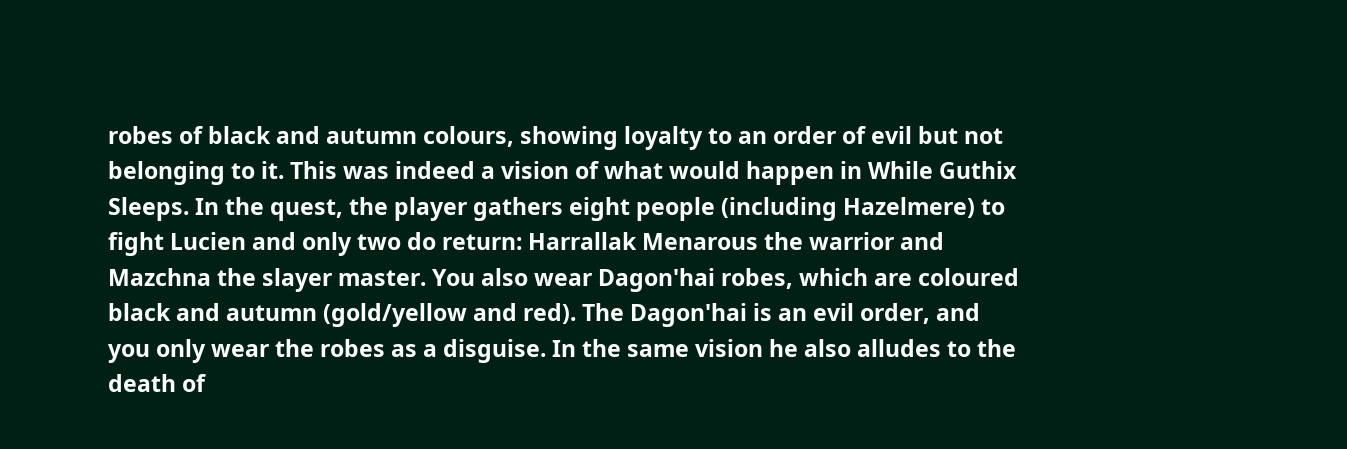robes of black and autumn colours, showing loyalty to an order of evil but not belonging to it. This was indeed a vision of what would happen in While Guthix Sleeps. In the quest, the player gathers eight people (including Hazelmere) to fight Lucien and only two do return: Harrallak Menarous the warrior and Mazchna the slayer master. You also wear Dagon'hai robes, which are coloured black and autumn (gold/yellow and red). The Dagon'hai is an evil order, and you only wear the robes as a disguise. In the same vision he also alludes to the death of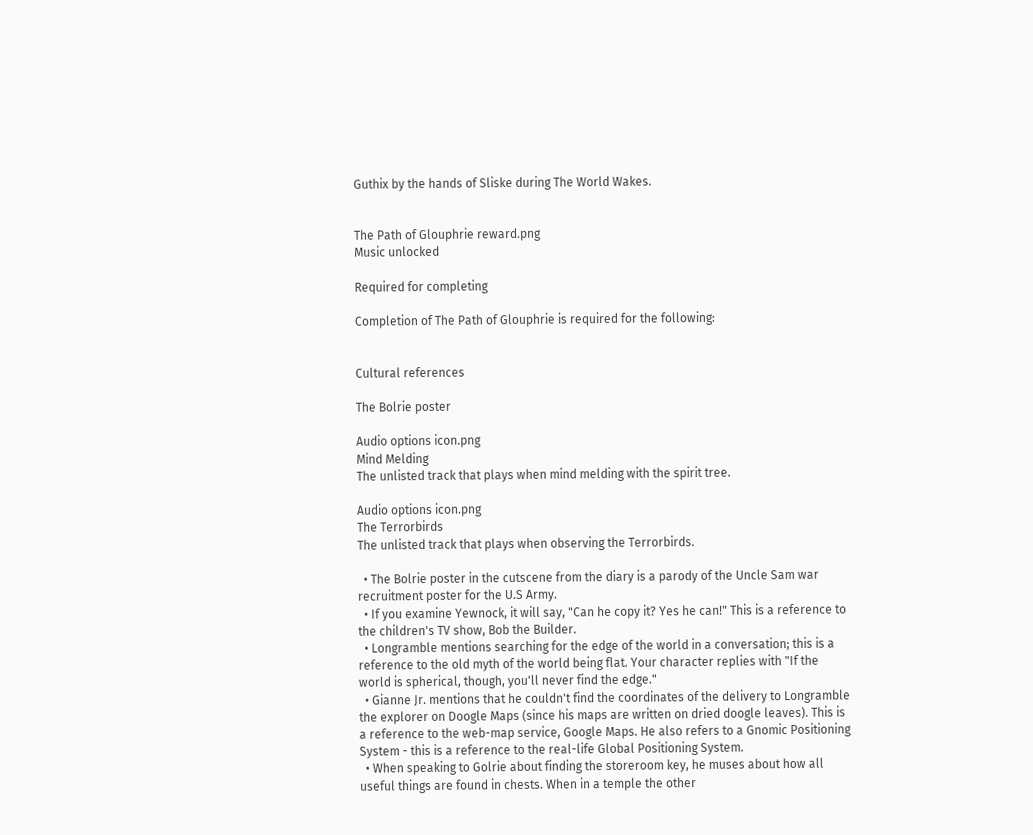Guthix by the hands of Sliske during The World Wakes.


The Path of Glouphrie reward.png
Music unlocked

Required for completing

Completion of The Path of Glouphrie is required for the following:


Cultural references

The Bolrie poster

Audio options icon.png
Mind Melding
The unlisted track that plays when mind melding with the spirit tree.

Audio options icon.png
The Terrorbirds
The unlisted track that plays when observing the Terrorbirds.

  • The Bolrie poster in the cutscene from the diary is a parody of the Uncle Sam war recruitment poster for the U.S Army.
  • If you examine Yewnock, it will say, "Can he copy it? Yes he can!" This is a reference to the children's TV show, Bob the Builder.
  • Longramble mentions searching for the edge of the world in a conversation; this is a reference to the old myth of the world being flat. Your character replies with "If the world is spherical, though, you'll never find the edge."
  • Gianne Jr. mentions that he couldn't find the coordinates of the delivery to Longramble the explorer on Doogle Maps (since his maps are written on dried doogle leaves). This is a reference to the web-map service, Google Maps. He also refers to a Gnomic Positioning System - this is a reference to the real-life Global Positioning System.
  • When speaking to Golrie about finding the storeroom key, he muses about how all useful things are found in chests. When in a temple the other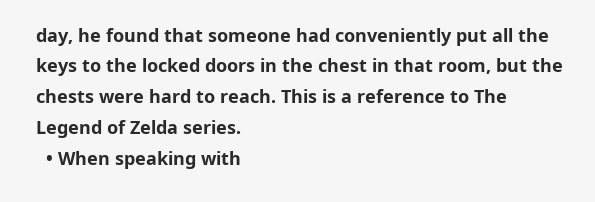day, he found that someone had conveniently put all the keys to the locked doors in the chest in that room, but the chests were hard to reach. This is a reference to The Legend of Zelda series.
  • When speaking with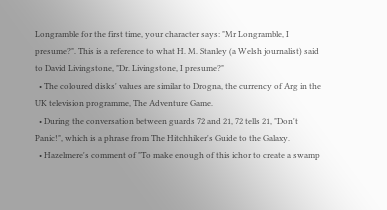Longramble for the first time, your character says: "Mr Longramble, I presume?". This is a reference to what H. M. Stanley (a Welsh journalist) said to David Livingstone, "Dr. Livingstone, I presume?"
  • The coloured disks' values are similar to Drogna, the currency of Arg in the UK television programme, The Adventure Game.
  • During the conversation between guards 72 and 21, 72 tells 21, "Don't Panic!", which is a phrase from The Hitchhiker's Guide to the Galaxy.
  • Hazelmere's comment of "To make enough of this ichor to create a swamp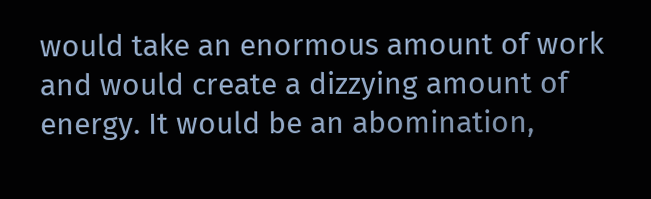would take an enormous amount of work and would create a dizzying amount of energy. It would be an abomination,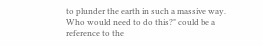to plunder the earth in such a massive way. Who would need to do this?" could be a reference to the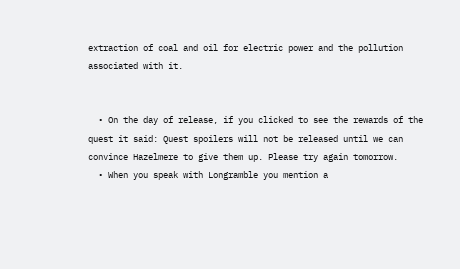extraction of coal and oil for electric power and the pollution associated with it.


  • On the day of release, if you clicked to see the rewards of the quest it said: Quest spoilers will not be released until we can convince Hazelmere to give them up. Please try again tomorrow.
  • When you speak with Longramble you mention a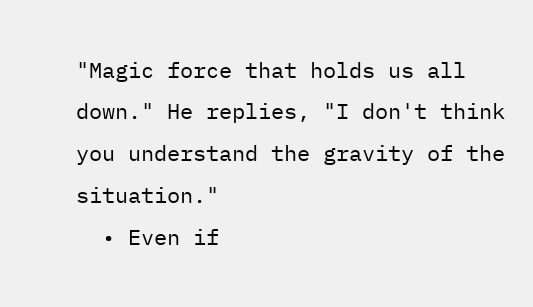"Magic force that holds us all down." He replies, "I don't think you understand the gravity of the situation."
  • Even if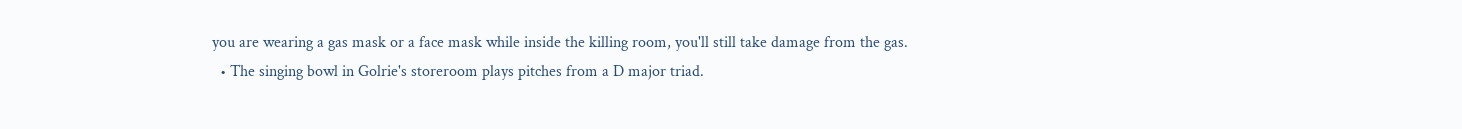you are wearing a gas mask or a face mask while inside the killing room, you'll still take damage from the gas.
  • The singing bowl in Golrie's storeroom plays pitches from a D major triad.